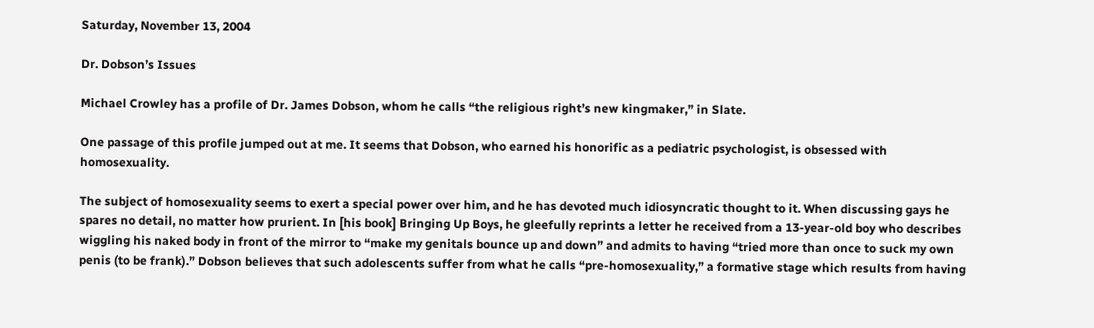Saturday, November 13, 2004

Dr. Dobson’s Issues

Michael Crowley has a profile of Dr. James Dobson, whom he calls “the religious right’s new kingmaker,” in Slate.

One passage of this profile jumped out at me. It seems that Dobson, who earned his honorific as a pediatric psychologist, is obsessed with homosexuality.

The subject of homosexuality seems to exert a special power over him, and he has devoted much idiosyncratic thought to it. When discussing gays he spares no detail, no matter how prurient. In [his book] Bringing Up Boys, he gleefully reprints a letter he received from a 13-year-old boy who describes wiggling his naked body in front of the mirror to “make my genitals bounce up and down” and admits to having “tried more than once to suck my own penis (to be frank).” Dobson believes that such adolescents suffer from what he calls “pre-homosexuality,” a formative stage which results from having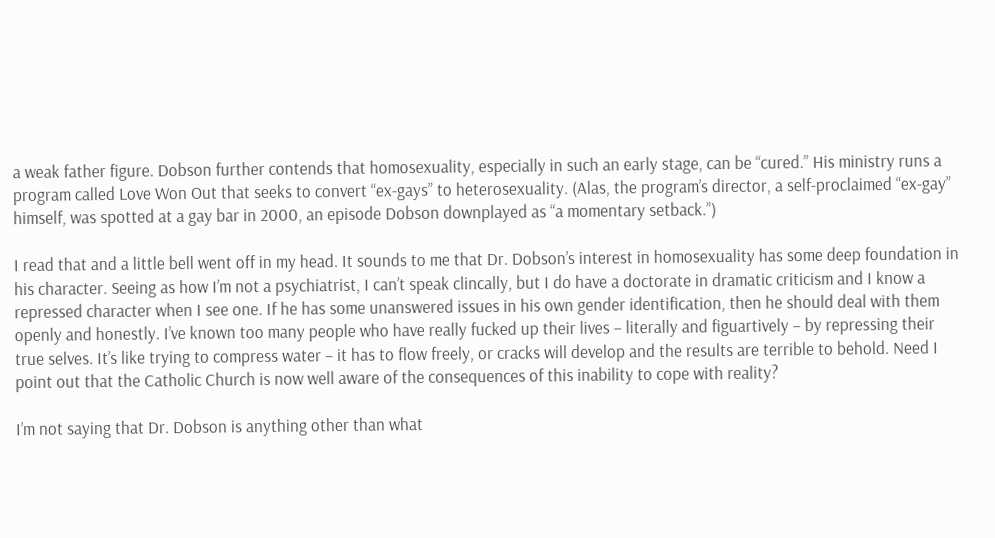a weak father figure. Dobson further contends that homosexuality, especially in such an early stage, can be “cured.” His ministry runs a program called Love Won Out that seeks to convert “ex-gays” to heterosexuality. (Alas, the program’s director, a self-proclaimed “ex-gay” himself, was spotted at a gay bar in 2000, an episode Dobson downplayed as “a momentary setback.”)

I read that and a little bell went off in my head. It sounds to me that Dr. Dobson’s interest in homosexuality has some deep foundation in his character. Seeing as how I’m not a psychiatrist, I can’t speak clincally, but I do have a doctorate in dramatic criticism and I know a repressed character when I see one. If he has some unanswered issues in his own gender identification, then he should deal with them openly and honestly. I’ve known too many people who have really fucked up their lives – literally and figuartively – by repressing their true selves. It’s like trying to compress water – it has to flow freely, or cracks will develop and the results are terrible to behold. Need I point out that the Catholic Church is now well aware of the consequences of this inability to cope with reality?

I’m not saying that Dr. Dobson is anything other than what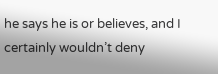he says he is or believes, and I certainly wouldn’t deny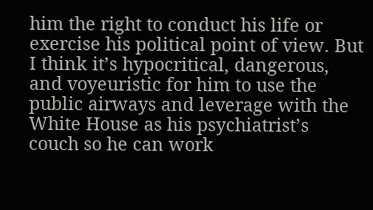him the right to conduct his life or exercise his political point of view. But I think it’s hypocritical, dangerous, and voyeuristic for him to use the public airways and leverage with the White House as his psychiatrist’s couch so he can work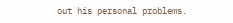out his personal problems.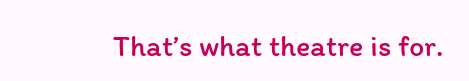That’s what theatre is for.